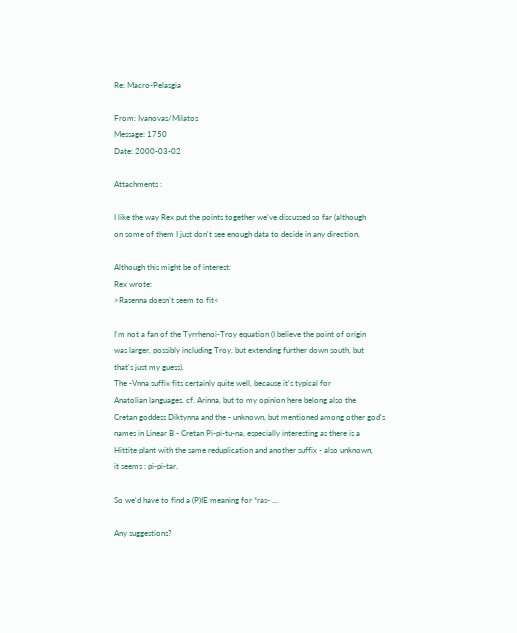Re: Macro-Pelasgia

From: Ivanovas/Milatos
Message: 1750
Date: 2000-03-02

Attachments :

I like the way Rex put the points together we've discussed so far (although
on some of them I just don't see enough data to decide in any direction.

Although this might be of interest:
Rex wrote:
>Rasenna doesn't seem to fit<

I'm not a fan of the Tyrrhenoi-Troy equation (I believe the point of origin
was larger, possibly including Troy, but extending further down south, but
that's just my guess).
The -Vnna suffix fits certainly quite well, because it's typical for
Anatolian languages. cf. Arinna, but to my opinion here belong also the
Cretan goddess Diktynna and the - unknown, but mentioned among other god's
names in Linear B - Cretan Pi-pi-tu-na, especially interesting as there is a
Hittite plant with the same reduplication and another suffix - also unknown,
it seems : pi-pi-tar.

So we'd have to find a (P)IE meaning for *ras- ...

Any suggestions?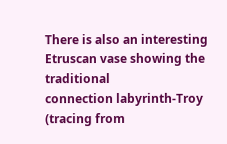There is also an interesting Etruscan vase showing the traditional
connection labyrinth-Troy (tracing from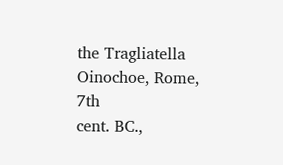the Tragliatella Oinochoe, Rome, 7th
cent. BC.,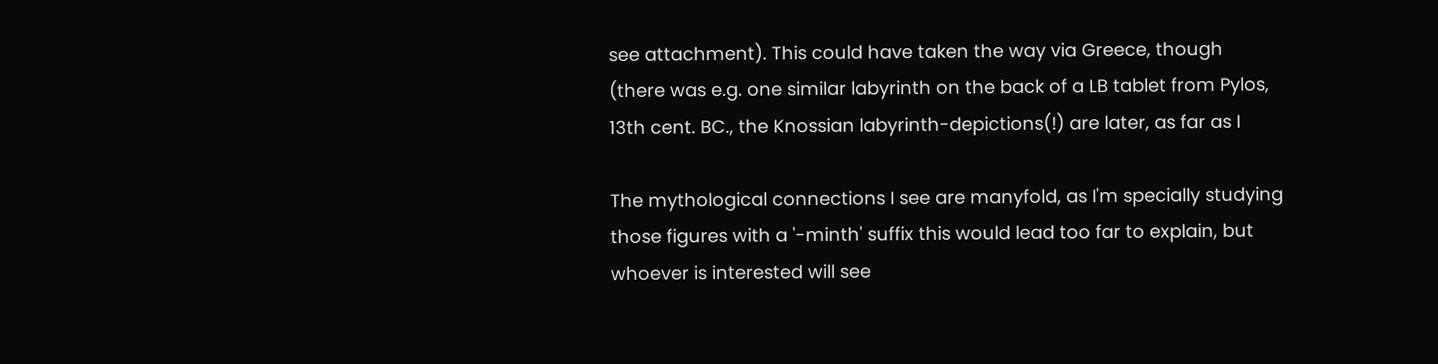see attachment). This could have taken the way via Greece, though
(there was e.g. one similar labyrinth on the back of a LB tablet from Pylos,
13th cent. BC., the Knossian labyrinth-depictions(!) are later, as far as I

The mythological connections I see are manyfold, as I'm specially studying
those figures with a '-minth' suffix this would lead too far to explain, but
whoever is interested will see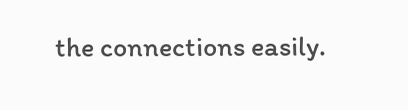the connections easily.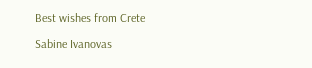Best wishes from Crete

Sabine Ivanovas